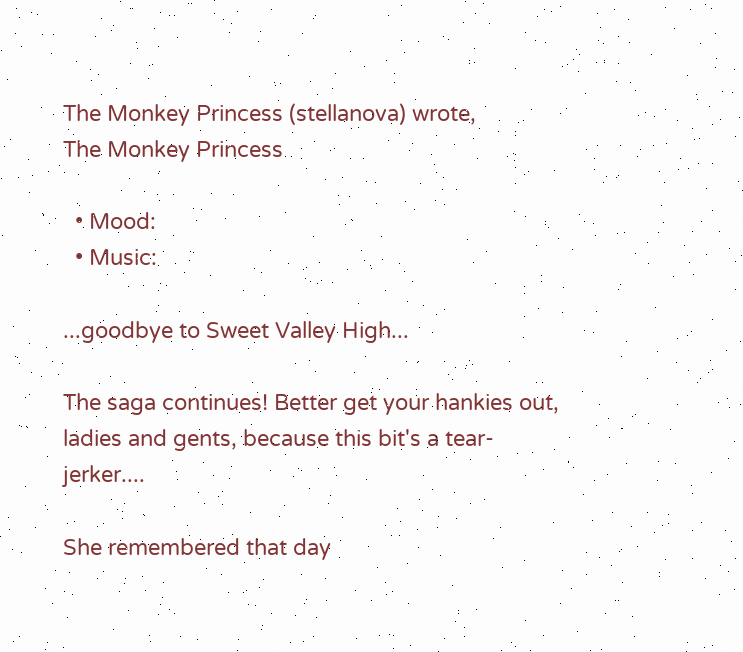The Monkey Princess (stellanova) wrote,
The Monkey Princess

  • Mood:
  • Music:

...goodbye to Sweet Valley High...

The saga continues! Better get your hankies out, ladies and gents, because this bit's a tear-jerker....

She remembered that day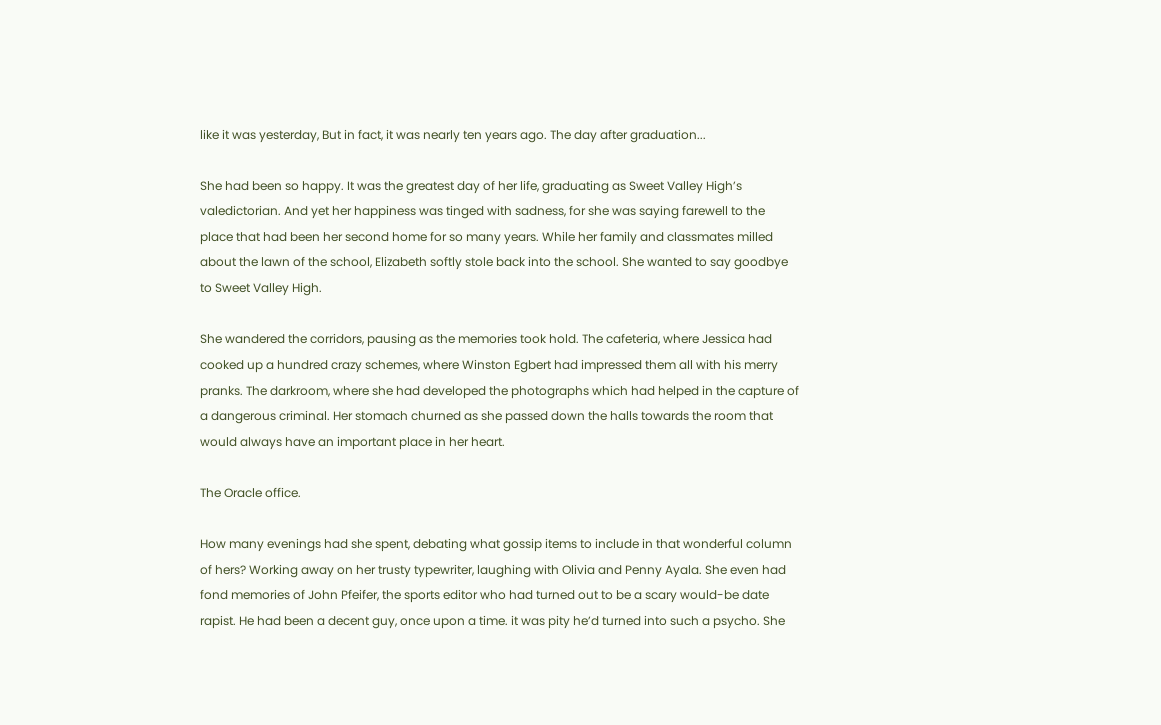like it was yesterday, But in fact, it was nearly ten years ago. The day after graduation...

She had been so happy. It was the greatest day of her life, graduating as Sweet Valley High’s valedictorian. And yet her happiness was tinged with sadness, for she was saying farewell to the place that had been her second home for so many years. While her family and classmates milled about the lawn of the school, Elizabeth softly stole back into the school. She wanted to say goodbye to Sweet Valley High.

She wandered the corridors, pausing as the memories took hold. The cafeteria, where Jessica had cooked up a hundred crazy schemes, where Winston Egbert had impressed them all with his merry pranks. The darkroom, where she had developed the photographs which had helped in the capture of a dangerous criminal. Her stomach churned as she passed down the halls towards the room that would always have an important place in her heart.

The Oracle office.

How many evenings had she spent, debating what gossip items to include in that wonderful column of hers? Working away on her trusty typewriter, laughing with Olivia and Penny Ayala. She even had fond memories of John Pfeifer, the sports editor who had turned out to be a scary would-be date rapist. He had been a decent guy, once upon a time. it was pity he’d turned into such a psycho. She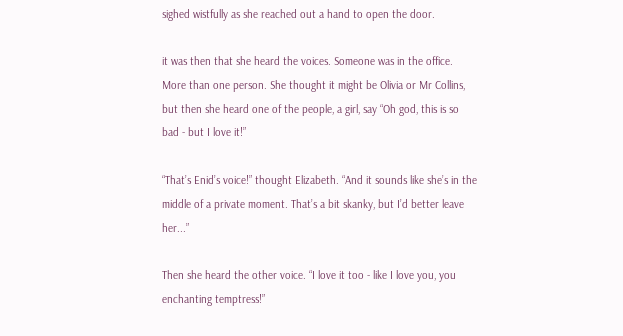sighed wistfully as she reached out a hand to open the door.

it was then that she heard the voices. Someone was in the office. More than one person. She thought it might be Olivia or Mr Collins, but then she heard one of the people, a girl, say “Oh god, this is so bad - but I love it!”

“That’s Enid’s voice!” thought Elizabeth. “And it sounds like she’s in the middle of a private moment. That’s a bit skanky, but I’d better leave her...”

Then she heard the other voice. “I love it too - like I love you, you enchanting temptress!”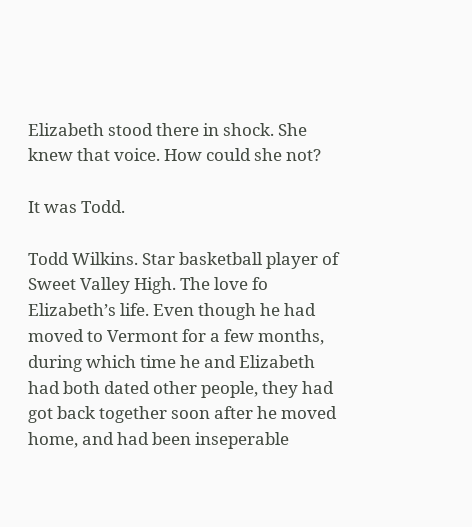Elizabeth stood there in shock. She knew that voice. How could she not?

It was Todd.

Todd Wilkins. Star basketball player of Sweet Valley High. The love fo Elizabeth’s life. Even though he had moved to Vermont for a few months, during which time he and Elizabeth had both dated other people, they had got back together soon after he moved home, and had been inseperable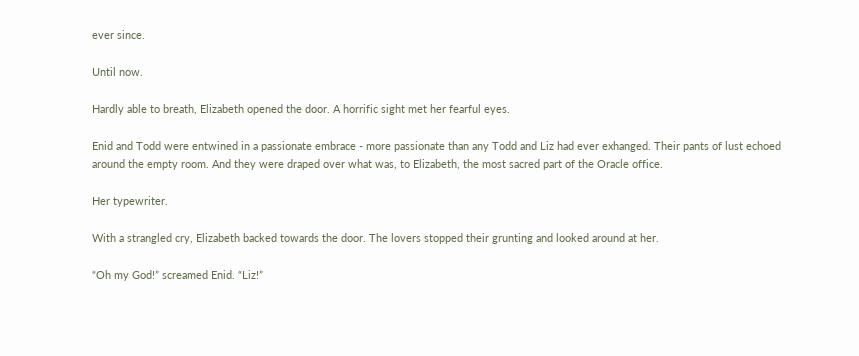ever since.

Until now.

Hardly able to breath, Elizabeth opened the door. A horrific sight met her fearful eyes.

Enid and Todd were entwined in a passionate embrace - more passionate than any Todd and Liz had ever exhanged. Their pants of lust echoed around the empty room. And they were draped over what was, to Elizabeth, the most sacred part of the Oracle office.

Her typewriter.

With a strangled cry, Elizabeth backed towards the door. The lovers stopped their grunting and looked around at her.

“Oh my God!” screamed Enid. “Liz!”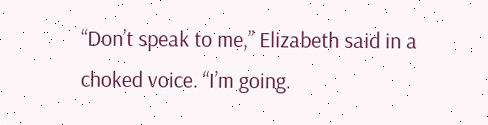“Don’t speak to me,” Elizabeth said in a choked voice. “I’m going.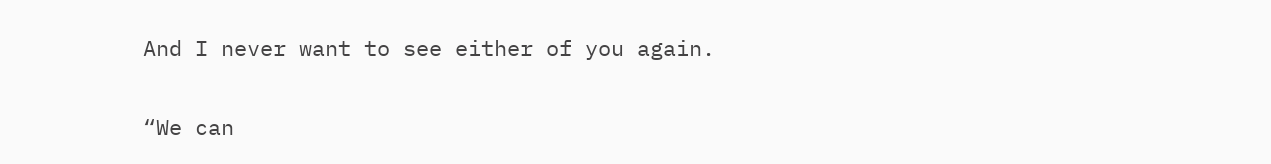And I never want to see either of you again.

“We can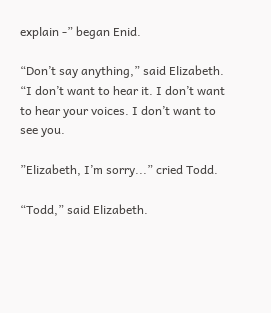explain -” began Enid.

“Don’t say anything,” said Elizabeth. “I don’t want to hear it. I don’t want to hear your voices. I don’t want to see you.

”Elizabeth, I’m sorry...” cried Todd.

“Todd,” said Elizabeth.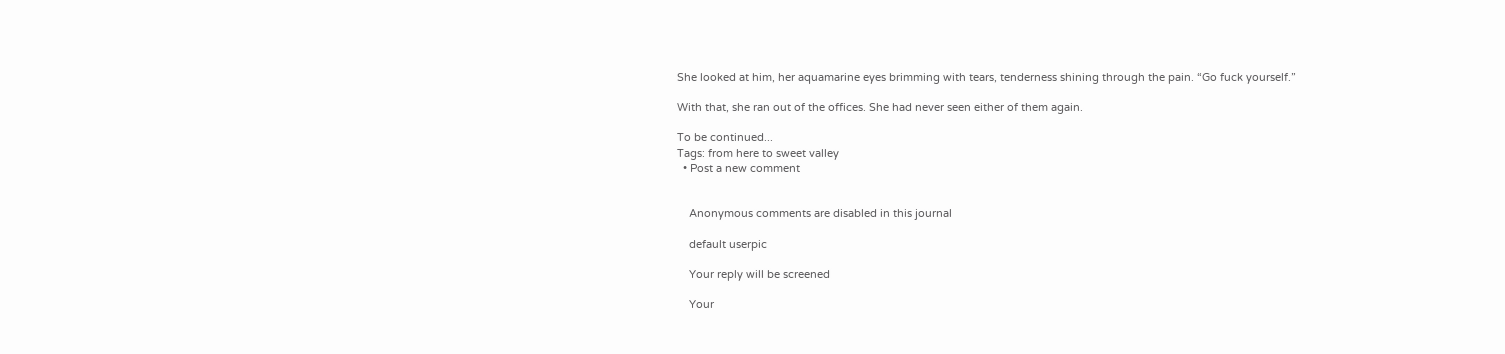She looked at him, her aquamarine eyes brimming with tears, tenderness shining through the pain. “Go fuck yourself.”

With that, she ran out of the offices. She had never seen either of them again.

To be continued...
Tags: from here to sweet valley
  • Post a new comment


    Anonymous comments are disabled in this journal

    default userpic

    Your reply will be screened

    Your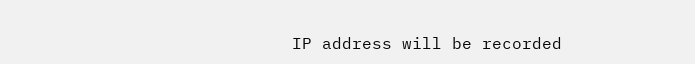IP address will be recorded